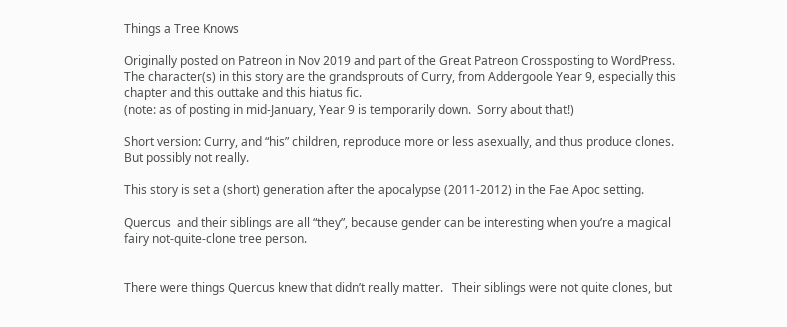Things a Tree Knows

Originally posted on Patreon in Nov 2019 and part of the Great Patreon Crossposting to WordPress.
The character(s) in this story are the grandsprouts of Curry, from Addergoole Year 9, especially this chapter and this outtake and this hiatus fic.
(note: as of posting in mid-January, Year 9 is temporarily down.  Sorry about that!)

Short version: Curry, and “his” children, reproduce more or less asexually, and thus produce clones.  But possibly not really.

This story is set a (short) generation after the apocalypse (2011-2012) in the Fae Apoc setting.

Quercus  and their siblings are all “they”, because gender can be interesting when you’re a magical fairy not-quite-clone tree person.


There were things Quercus knew that didn’t really matter.   Their siblings were not quite clones, but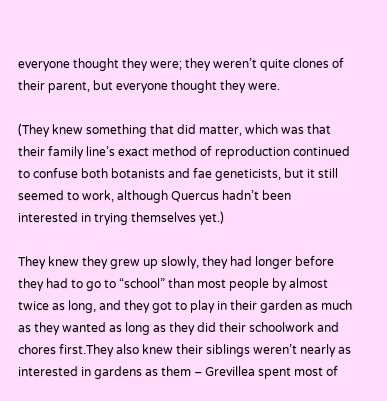everyone thought they were; they weren’t quite clones of their parent, but everyone thought they were.

(They knew something that did matter, which was that their family line’s exact method of reproduction continued to confuse both botanists and fae geneticists, but it still seemed to work, although Quercus hadn’t been interested in trying themselves yet.)

They knew they grew up slowly, they had longer before they had to go to “school” than most people by almost twice as long, and they got to play in their garden as much as they wanted as long as they did their schoolwork and chores first.They also knew their siblings weren’t nearly as interested in gardens as them – Grevillea spent most of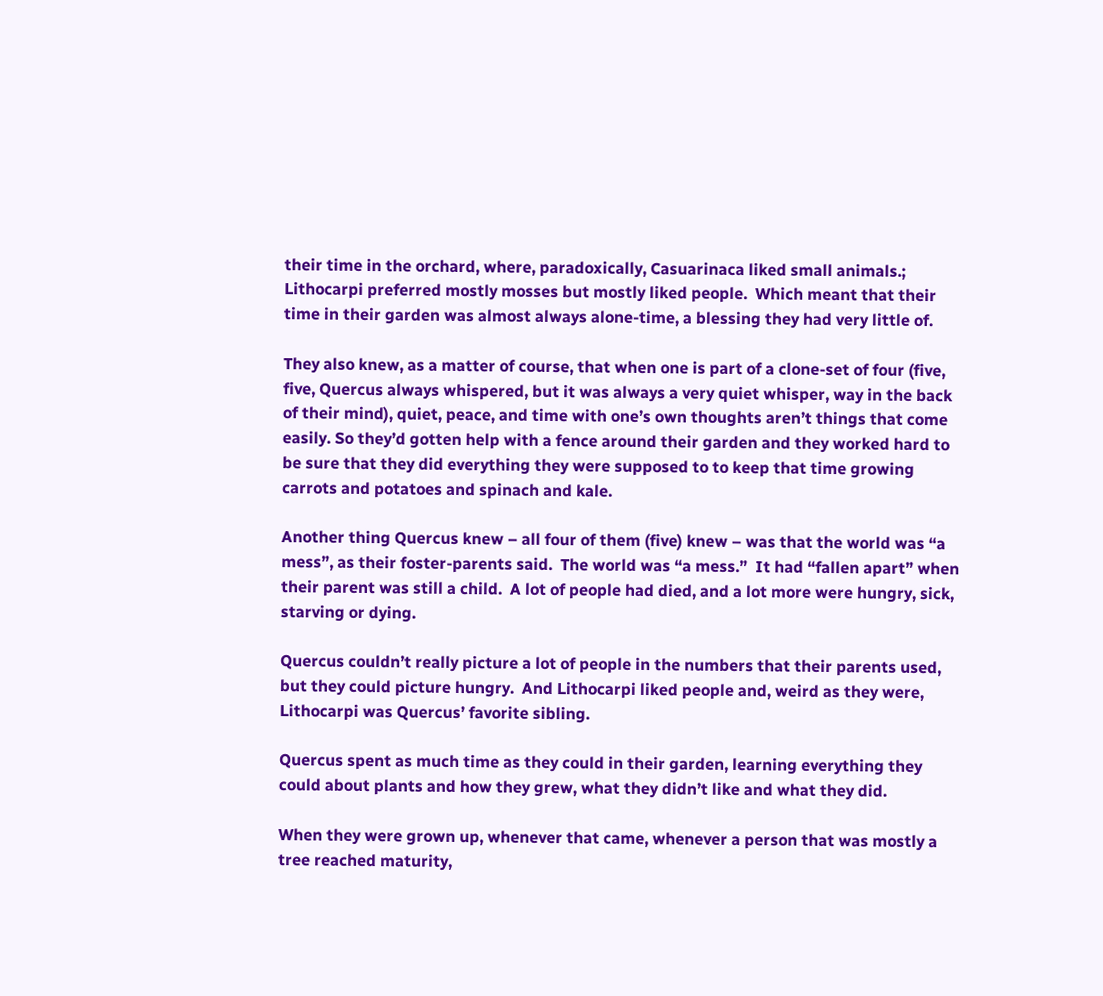their time in the orchard, where, paradoxically, Casuarinaca liked small animals.; Lithocarpi preferred mostly mosses but mostly liked people.  Which meant that their time in their garden was almost always alone-time, a blessing they had very little of.

They also knew, as a matter of course, that when one is part of a clone-set of four (five, five, Quercus always whispered, but it was always a very quiet whisper, way in the back of their mind), quiet, peace, and time with one’s own thoughts aren’t things that come easily. So they’d gotten help with a fence around their garden and they worked hard to be sure that they did everything they were supposed to to keep that time growing carrots and potatoes and spinach and kale.

Another thing Quercus knew – all four of them (five) knew – was that the world was “a mess”, as their foster-parents said.  The world was “a mess.”  It had “fallen apart” when their parent was still a child.  A lot of people had died, and a lot more were hungry, sick, starving or dying.

Quercus couldn’t really picture a lot of people in the numbers that their parents used, but they could picture hungry.  And Lithocarpi liked people and, weird as they were, Lithocarpi was Quercus’ favorite sibling.

Quercus spent as much time as they could in their garden, learning everything they could about plants and how they grew, what they didn’t like and what they did.

When they were grown up, whenever that came, whenever a person that was mostly a tree reached maturity,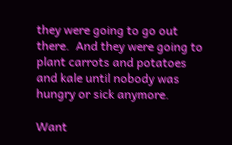they were going to go out there.  And they were going to plant carrots and potatoes and kale until nobody was hungry or sick anymore.

Want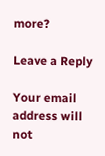more?

Leave a Reply

Your email address will not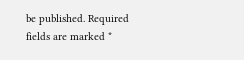be published. Required fields are marked *